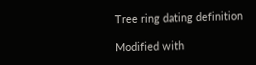Tree ring dating definition

Modified with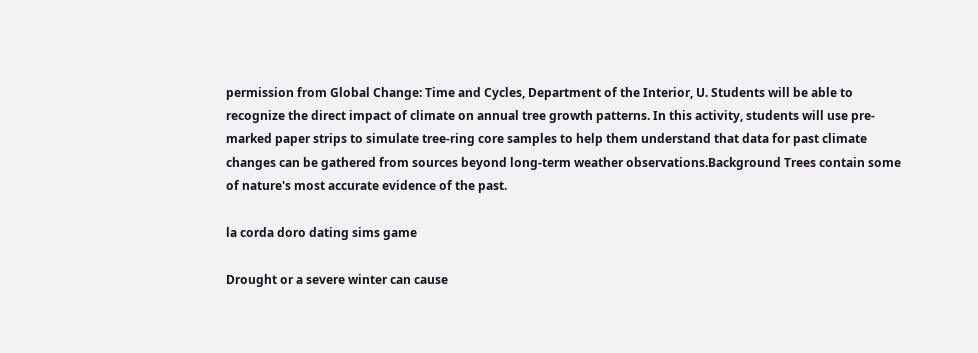permission from Global Change: Time and Cycles, Department of the Interior, U. Students will be able to recognize the direct impact of climate on annual tree growth patterns. In this activity, students will use pre-marked paper strips to simulate tree-ring core samples to help them understand that data for past climate changes can be gathered from sources beyond long-term weather observations.Background Trees contain some of nature's most accurate evidence of the past.

la corda doro dating sims game

Drought or a severe winter can cause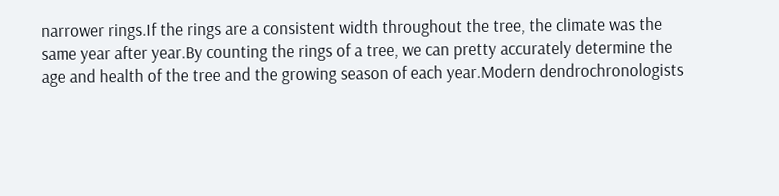narrower rings.If the rings are a consistent width throughout the tree, the climate was the same year after year.By counting the rings of a tree, we can pretty accurately determine the age and health of the tree and the growing season of each year.Modern dendrochronologists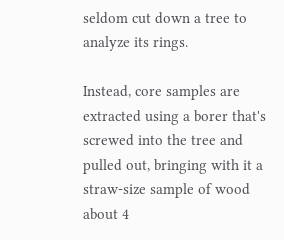seldom cut down a tree to analyze its rings.

Instead, core samples are extracted using a borer that's screwed into the tree and pulled out, bringing with it a straw-size sample of wood about 4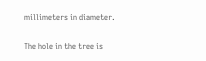millimeters in diameter.

The hole in the tree is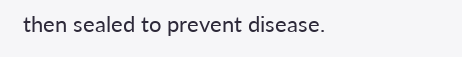then sealed to prevent disease.